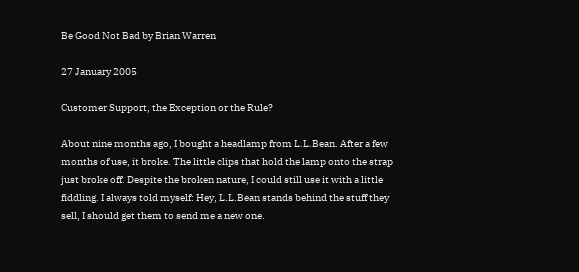Be Good Not Bad by Brian Warren

27 January 2005

Customer Support, the Exception or the Rule?

About nine months ago, I bought a headlamp from L.L.Bean. After a few months of use, it broke. The little clips that hold the lamp onto the strap just broke off. Despite the broken nature, I could still use it with a little fiddling. I always told myself: Hey, L.L.Bean stands behind the stuff they sell, I should get them to send me a new one.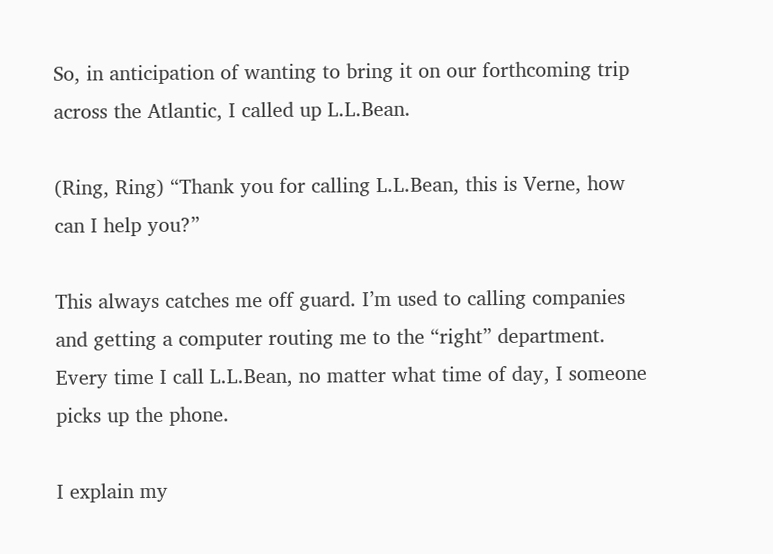So, in anticipation of wanting to bring it on our forthcoming trip across the Atlantic, I called up L.L.Bean.

(Ring, Ring) “Thank you for calling L.L.Bean, this is Verne, how can I help you?”

This always catches me off guard. I’m used to calling companies and getting a computer routing me to the “right” department. Every time I call L.L.Bean, no matter what time of day, I someone picks up the phone.

I explain my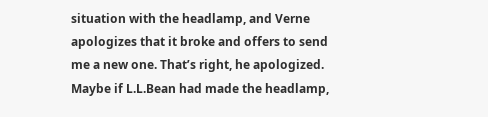situation with the headlamp, and Verne apologizes that it broke and offers to send me a new one. That’s right, he apologized. Maybe if L.L.Bean had made the headlamp,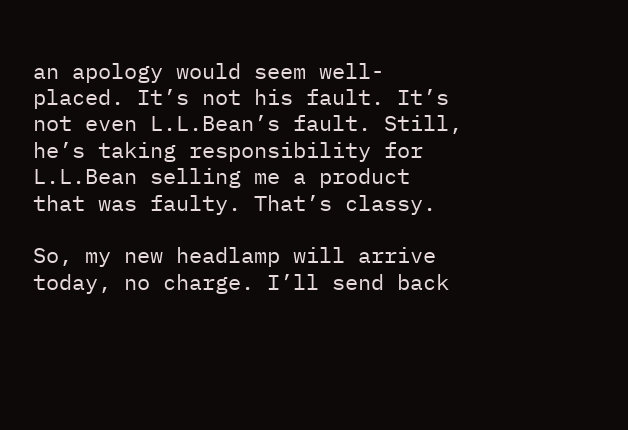an apology would seem well-placed. It’s not his fault. It’s not even L.L.Bean’s fault. Still, he’s taking responsibility for L.L.Bean selling me a product that was faulty. That’s classy.

So, my new headlamp will arrive today, no charge. I’ll send back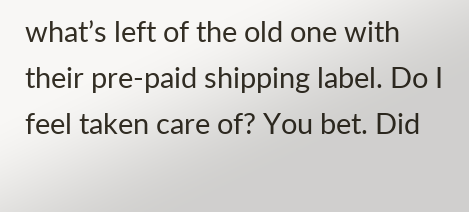what’s left of the old one with their pre-paid shipping label. Do I feel taken care of? You bet. Did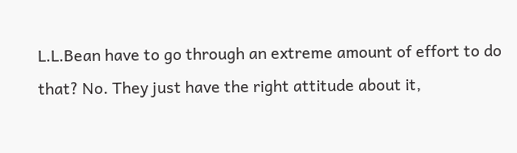L.L.Bean have to go through an extreme amount of effort to do that? No. They just have the right attitude about it,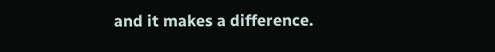and it makes a difference.